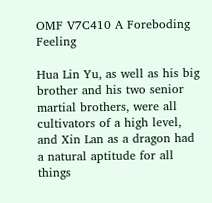OMF V7C410 A Foreboding Feeling

Hua Lin Yu, as well as his big brother and his two senior martial brothers, were all cultivators of a high level, and Xin Lan as a dragon had a natural aptitude for all things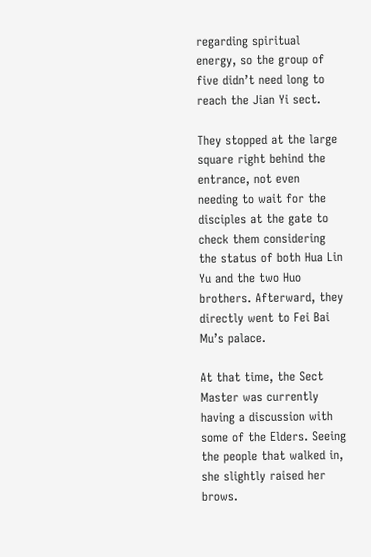regarding spiritual energy, so the group of five didn’t need long to reach the Jian Yi sect.

They stopped at the large square right behind the entrance, not even needing to wait for the disciples at the gate to check them considering the status of both Hua Lin Yu and the two Huo brothers. Afterward, they directly went to Fei Bai Mu’s palace.

At that time, the Sect Master was currently having a discussion with some of the Elders. Seeing the people that walked in, she slightly raised her brows.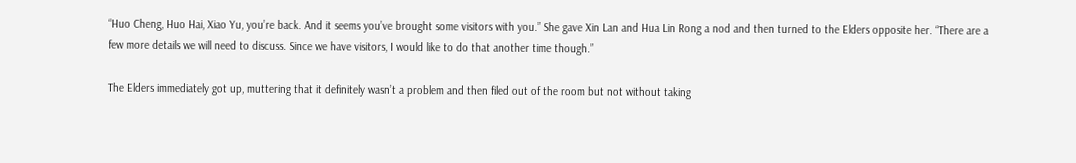“Huo Cheng, Huo Hai, Xiao Yu, you’re back. And it seems you’ve brought some visitors with you.” She gave Xin Lan and Hua Lin Rong a nod and then turned to the Elders opposite her. “There are a few more details we will need to discuss. Since we have visitors, I would like to do that another time though.”

The Elders immediately got up, muttering that it definitely wasn’t a problem and then filed out of the room but not without taking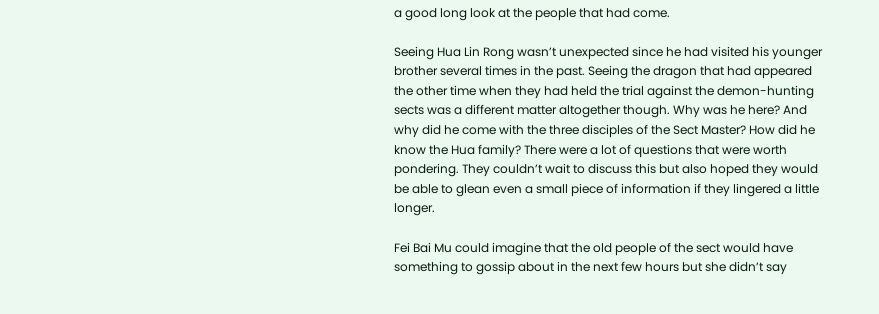a good long look at the people that had come.

Seeing Hua Lin Rong wasn’t unexpected since he had visited his younger brother several times in the past. Seeing the dragon that had appeared the other time when they had held the trial against the demon-hunting sects was a different matter altogether though. Why was he here? And why did he come with the three disciples of the Sect Master? How did he know the Hua family? There were a lot of questions that were worth pondering. They couldn’t wait to discuss this but also hoped they would be able to glean even a small piece of information if they lingered a little longer.

Fei Bai Mu could imagine that the old people of the sect would have something to gossip about in the next few hours but she didn’t say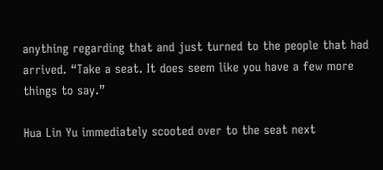anything regarding that and just turned to the people that had arrived. “Take a seat. It does seem like you have a few more things to say.”

Hua Lin Yu immediately scooted over to the seat next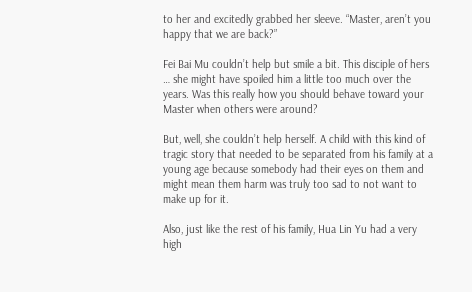to her and excitedly grabbed her sleeve. “Master, aren’t you happy that we are back?”

Fei Bai Mu couldn’t help but smile a bit. This disciple of hers … she might have spoiled him a little too much over the years. Was this really how you should behave toward your Master when others were around?

But, well, she couldn’t help herself. A child with this kind of tragic story that needed to be separated from his family at a young age because somebody had their eyes on them and might mean them harm was truly too sad to not want to make up for it.

Also, just like the rest of his family, Hua Lin Yu had a very high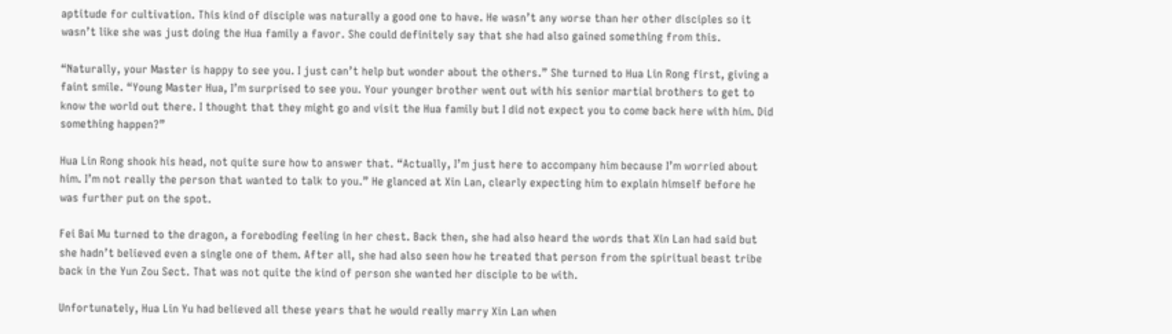aptitude for cultivation. This kind of disciple was naturally a good one to have. He wasn’t any worse than her other disciples so it wasn’t like she was just doing the Hua family a favor. She could definitely say that she had also gained something from this.

“Naturally, your Master is happy to see you. I just can’t help but wonder about the others.” She turned to Hua Lin Rong first, giving a faint smile. “Young Master Hua, I’m surprised to see you. Your younger brother went out with his senior martial brothers to get to know the world out there. I thought that they might go and visit the Hua family but I did not expect you to come back here with him. Did something happen?”

Hua Lin Rong shook his head, not quite sure how to answer that. “Actually, I’m just here to accompany him because I’m worried about him. I’m not really the person that wanted to talk to you.” He glanced at Xin Lan, clearly expecting him to explain himself before he was further put on the spot.

Fei Bai Mu turned to the dragon, a foreboding feeling in her chest. Back then, she had also heard the words that Xin Lan had said but she hadn’t believed even a single one of them. After all, she had also seen how he treated that person from the spiritual beast tribe back in the Yun Zou Sect. That was not quite the kind of person she wanted her disciple to be with.

Unfortunately, Hua Lin Yu had believed all these years that he would really marry Xin Lan when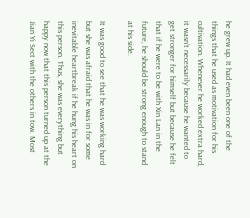he grew up. It had even been one of the things that he used as motivation for his cultivation. Whenever he worked extra hard, it wasn’t necessarily because he wanted to get stronger for himself but because he felt that if he were to be with Xin Lan in the future, he should be strong enough to stand at his side.

It was good to see that he was working hard but she was afraid that he was in for some inevitable heartbreak if he hung his heart on this person. Thus, she was everything but happy now that this person turned up at the Jian Yi Sect with the others in tow. Most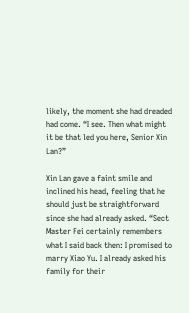likely, the moment she had dreaded had come. “I see. Then what might it be that led you here, Senior Xin Lan?”

Xin Lan gave a faint smile and inclined his head, feeling that he should just be straightforward since she had already asked. “Sect Master Fei certainly remembers what I said back then: I promised to marry Xiao Yu. I already asked his family for their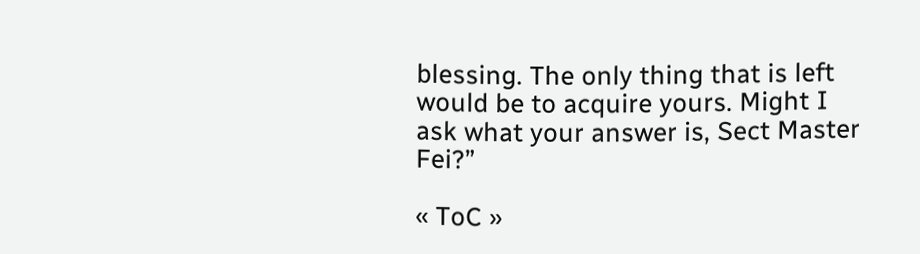blessing. The only thing that is left would be to acquire yours. Might I ask what your answer is, Sect Master Fei?”

« ToC »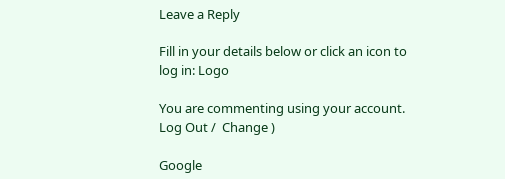Leave a Reply

Fill in your details below or click an icon to log in: Logo

You are commenting using your account. Log Out /  Change )

Google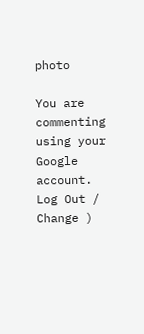photo

You are commenting using your Google account. Log Out /  Change )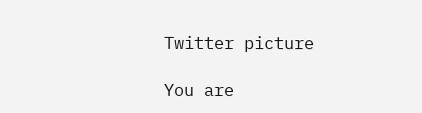Twitter picture

You are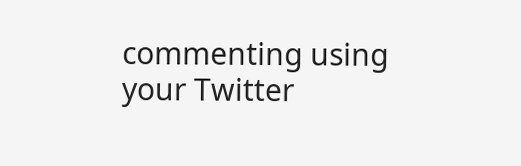commenting using your Twitter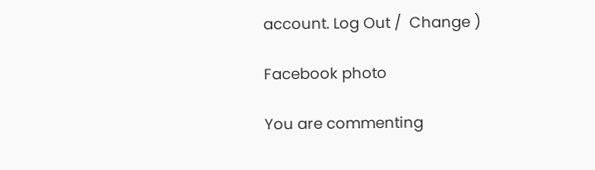account. Log Out /  Change )

Facebook photo

You are commenting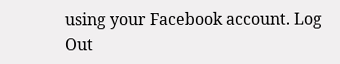using your Facebook account. Log Out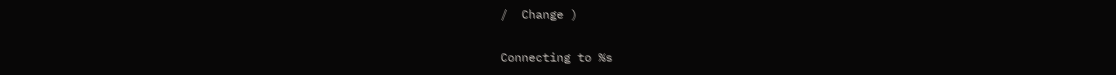/  Change )

Connecting to %s